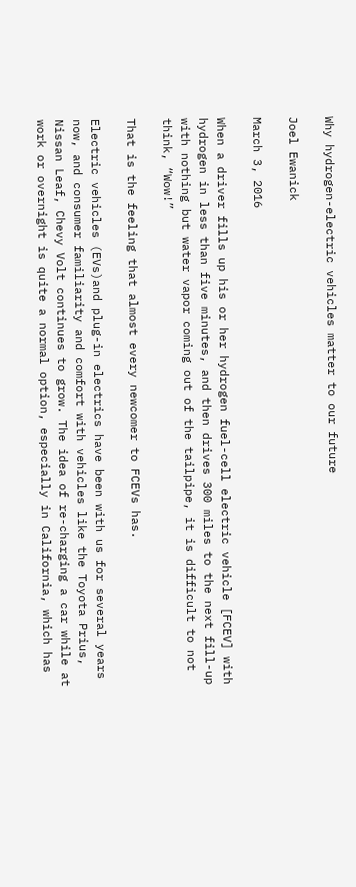Why hydrogen-electric vehicles matter to our future

Joel Ewanick

March 3, 2016

When a driver fills up his or her hydrogen fuel-cell electric vehicle [FCEV] with hydrogen in less than five minutes, and then drives 300 miles to the next fill-up with nothing but water vapor coming out of the tailpipe, it is difficult to not think, “Wow!”

That is the feeling that almost every newcomer to FCEVs has.

Electric vehicles (EVs)and plug-in electrics have been with us for several years now, and consumer familiarity and comfort with vehicles like the Toyota Prius, Nissan Leaf, Chevy Volt continues to grow. The idea of re-charging a car while at work or overnight is quite a normal option, especially in California, which has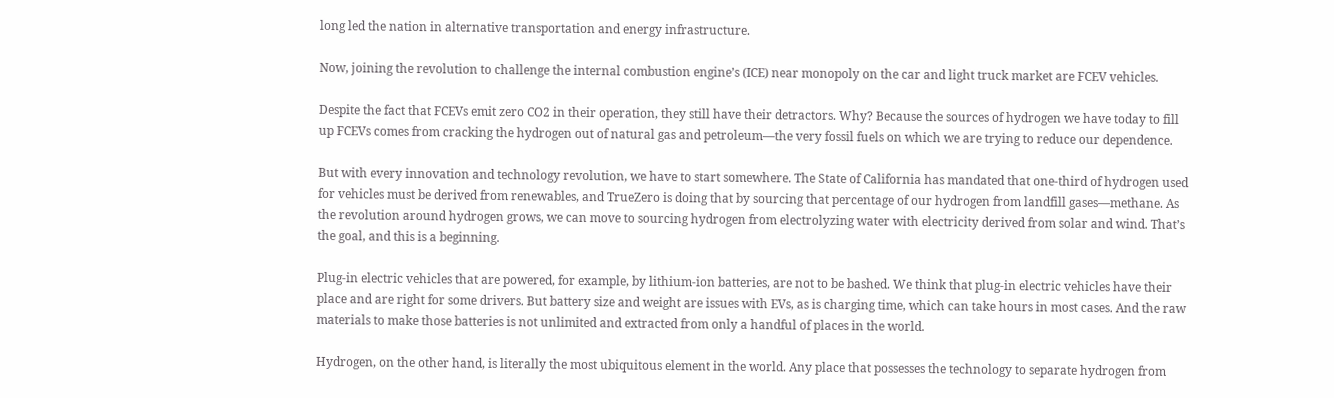long led the nation in alternative transportation and energy infrastructure.

Now, joining the revolution to challenge the internal combustion engine’s (ICE) near monopoly on the car and light truck market are FCEV vehicles.

Despite the fact that FCEVs emit zero CO2 in their operation, they still have their detractors. Why? Because the sources of hydrogen we have today to fill up FCEVs comes from cracking the hydrogen out of natural gas and petroleum—the very fossil fuels on which we are trying to reduce our dependence.

But with every innovation and technology revolution, we have to start somewhere. The State of California has mandated that one-third of hydrogen used for vehicles must be derived from renewables, and TrueZero is doing that by sourcing that percentage of our hydrogen from landfill gases—methane. As the revolution around hydrogen grows, we can move to sourcing hydrogen from electrolyzing water with electricity derived from solar and wind. That’s the goal, and this is a beginning.

Plug-in electric vehicles that are powered, for example, by lithium-ion batteries, are not to be bashed. We think that plug-in electric vehicles have their place and are right for some drivers. But battery size and weight are issues with EVs, as is charging time, which can take hours in most cases. And the raw materials to make those batteries is not unlimited and extracted from only a handful of places in the world.

Hydrogen, on the other hand, is literally the most ubiquitous element in the world. Any place that possesses the technology to separate hydrogen from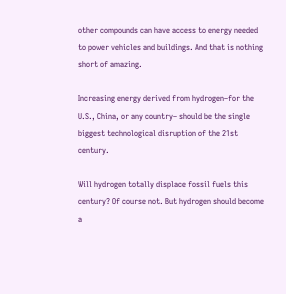other compounds can have access to energy needed to power vehicles and buildings. And that is nothing short of amazing.

Increasing energy derived from hydrogen–for the U.S., China, or any country– should be the single biggest technological disruption of the 21st century.

Will hydrogen totally displace fossil fuels this century? Of course not. But hydrogen should become a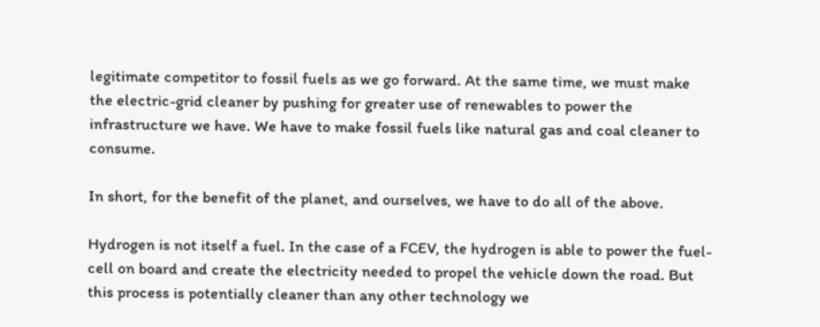legitimate competitor to fossil fuels as we go forward. At the same time, we must make the electric-grid cleaner by pushing for greater use of renewables to power the infrastructure we have. We have to make fossil fuels like natural gas and coal cleaner to consume.

In short, for the benefit of the planet, and ourselves, we have to do all of the above.

Hydrogen is not itself a fuel. In the case of a FCEV, the hydrogen is able to power the fuel-cell on board and create the electricity needed to propel the vehicle down the road. But this process is potentially cleaner than any other technology we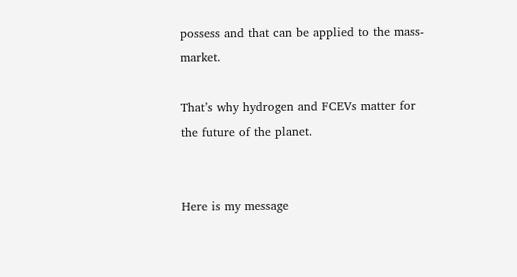possess and that can be applied to the mass-market.

That’s why hydrogen and FCEVs matter for the future of the planet.


Here is my message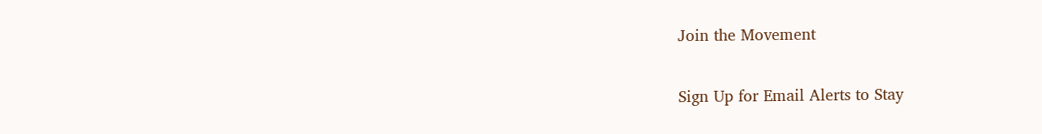Join the Movement

Sign Up for Email Alerts to Stay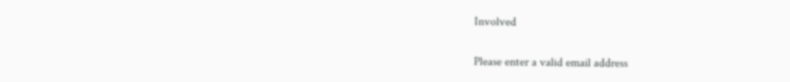Involved

Please enter a valid email address